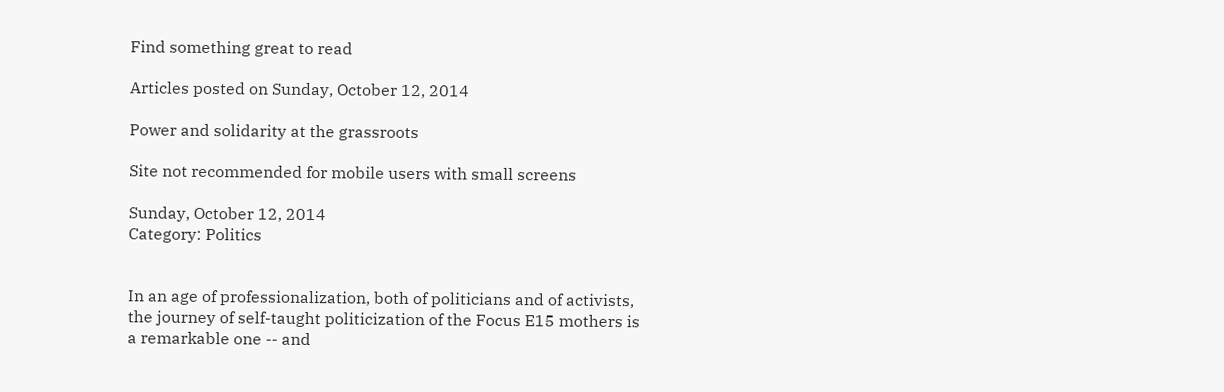Find something great to read

Articles posted on Sunday, October 12, 2014

Power and solidarity at the grassroots

Site not recommended for mobile users with small screens

Sunday, October 12, 2014
Category: Politics


In an age of professionalization, both of politicians and of activists, the journey of self-taught politicization of the Focus E15 mothers is a remarkable one -- and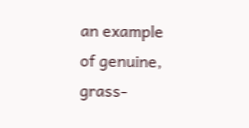an example of genuine, grass-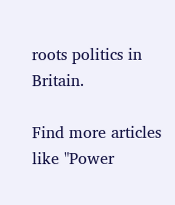roots politics in Britain.

Find more articles like "Power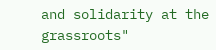and solidarity at the grassroots"